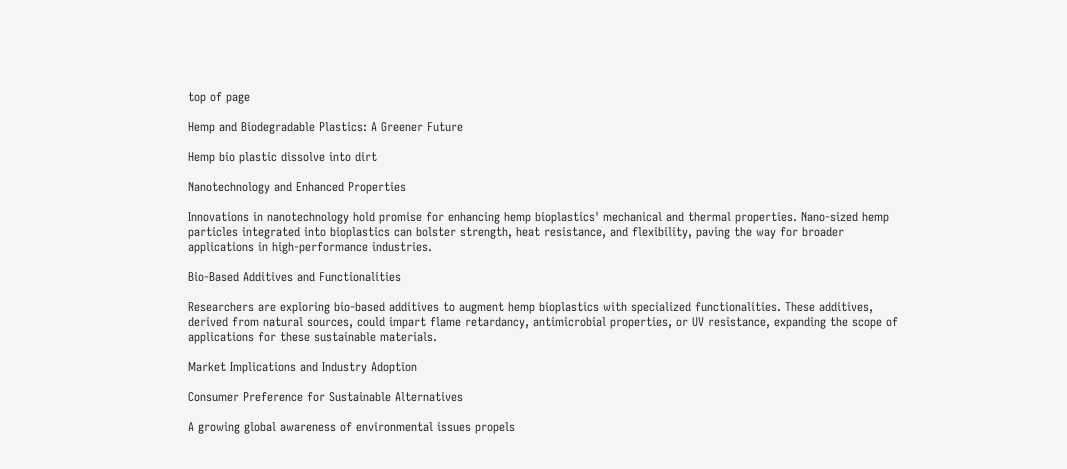top of page

Hemp and Biodegradable Plastics: A Greener Future

Hemp bio plastic dissolve into dirt

Nanotechnology and Enhanced Properties

Innovations in nanotechnology hold promise for enhancing hemp bioplastics' mechanical and thermal properties. Nano-sized hemp particles integrated into bioplastics can bolster strength, heat resistance, and flexibility, paving the way for broader applications in high-performance industries.

Bio-Based Additives and Functionalities

Researchers are exploring bio-based additives to augment hemp bioplastics with specialized functionalities. These additives, derived from natural sources, could impart flame retardancy, antimicrobial properties, or UV resistance, expanding the scope of applications for these sustainable materials.

Market Implications and Industry Adoption

Consumer Preference for Sustainable Alternatives

A growing global awareness of environmental issues propels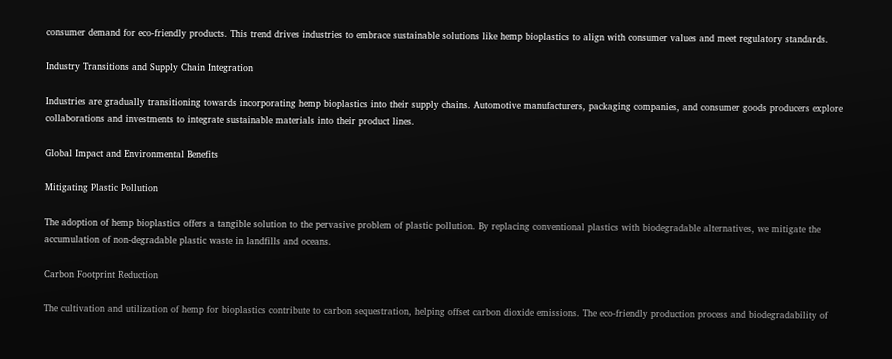consumer demand for eco-friendly products. This trend drives industries to embrace sustainable solutions like hemp bioplastics to align with consumer values and meet regulatory standards.

Industry Transitions and Supply Chain Integration

Industries are gradually transitioning towards incorporating hemp bioplastics into their supply chains. Automotive manufacturers, packaging companies, and consumer goods producers explore collaborations and investments to integrate sustainable materials into their product lines.

Global Impact and Environmental Benefits

Mitigating Plastic Pollution

The adoption of hemp bioplastics offers a tangible solution to the pervasive problem of plastic pollution. By replacing conventional plastics with biodegradable alternatives, we mitigate the accumulation of non-degradable plastic waste in landfills and oceans.

Carbon Footprint Reduction

The cultivation and utilization of hemp for bioplastics contribute to carbon sequestration, helping offset carbon dioxide emissions. The eco-friendly production process and biodegradability of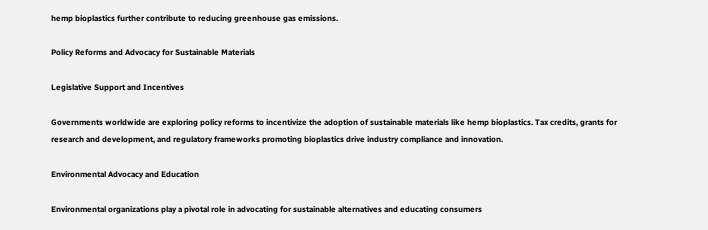hemp bioplastics further contribute to reducing greenhouse gas emissions.

Policy Reforms and Advocacy for Sustainable Materials

Legislative Support and Incentives

Governments worldwide are exploring policy reforms to incentivize the adoption of sustainable materials like hemp bioplastics. Tax credits, grants for research and development, and regulatory frameworks promoting bioplastics drive industry compliance and innovation.

Environmental Advocacy and Education

Environmental organizations play a pivotal role in advocating for sustainable alternatives and educating consumers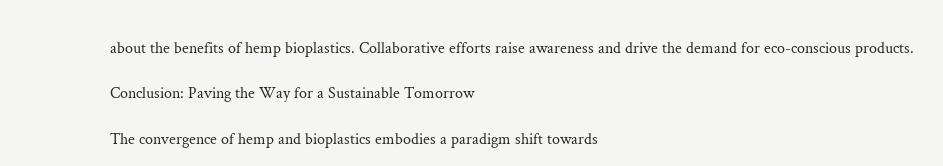about the benefits of hemp bioplastics. Collaborative efforts raise awareness and drive the demand for eco-conscious products.

Conclusion: Paving the Way for a Sustainable Tomorrow

The convergence of hemp and bioplastics embodies a paradigm shift towards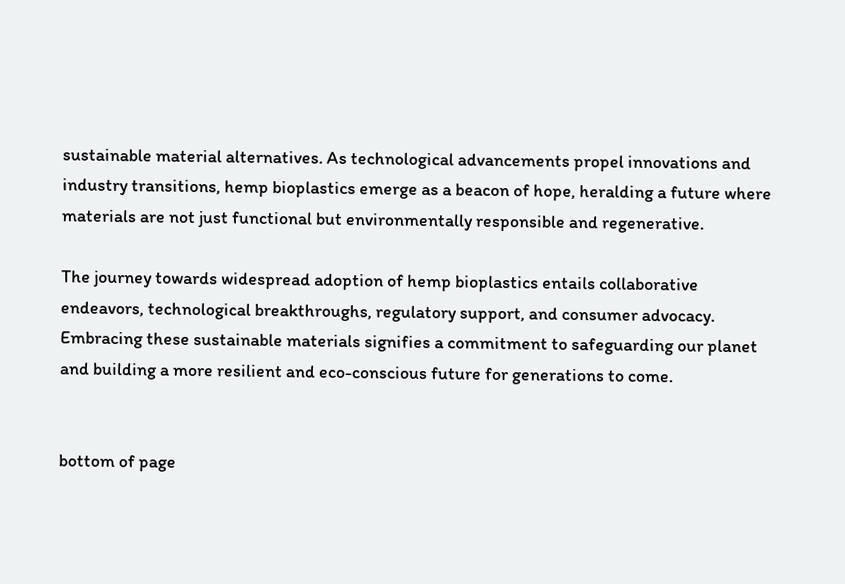sustainable material alternatives. As technological advancements propel innovations and industry transitions, hemp bioplastics emerge as a beacon of hope, heralding a future where materials are not just functional but environmentally responsible and regenerative.

The journey towards widespread adoption of hemp bioplastics entails collaborative endeavors, technological breakthroughs, regulatory support, and consumer advocacy. Embracing these sustainable materials signifies a commitment to safeguarding our planet and building a more resilient and eco-conscious future for generations to come.


bottom of page